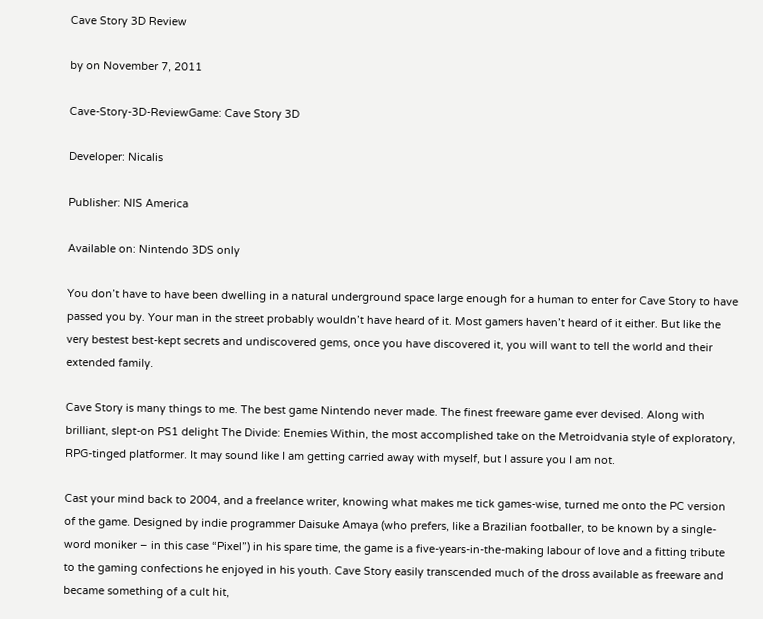Cave Story 3D Review

by on November 7, 2011

Cave-Story-3D-ReviewGame: Cave Story 3D

Developer: Nicalis

Publisher: NIS America

Available on: Nintendo 3DS only

You don’t have to have been dwelling in a natural underground space large enough for a human to enter for Cave Story to have passed you by. Your man in the street probably wouldn’t have heard of it. Most gamers haven’t heard of it either. But like the very bestest best-kept secrets and undiscovered gems, once you have discovered it, you will want to tell the world and their extended family.

Cave Story is many things to me. The best game Nintendo never made. The finest freeware game ever devised. Along with brilliant, slept-on PS1 delight The Divide: Enemies Within, the most accomplished take on the Metroidvania style of exploratory, RPG-tinged platformer. It may sound like I am getting carried away with myself, but I assure you I am not.

Cast your mind back to 2004, and a freelance writer, knowing what makes me tick games-wise, turned me onto the PC version of the game. Designed by indie programmer Daisuke Amaya (who prefers, like a Brazilian footballer, to be known by a single-word moniker – in this case “Pixel”) in his spare time, the game is a five-years-in-the-making labour of love and a fitting tribute to the gaming confections he enjoyed in his youth. Cave Story easily transcended much of the dross available as freeware and became something of a cult hit,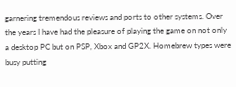garnering tremendous reviews and ports to other systems. Over the years I have had the pleasure of playing the game on not only a desktop PC but on PSP, Xbox and GP2X. Homebrew types were busy putting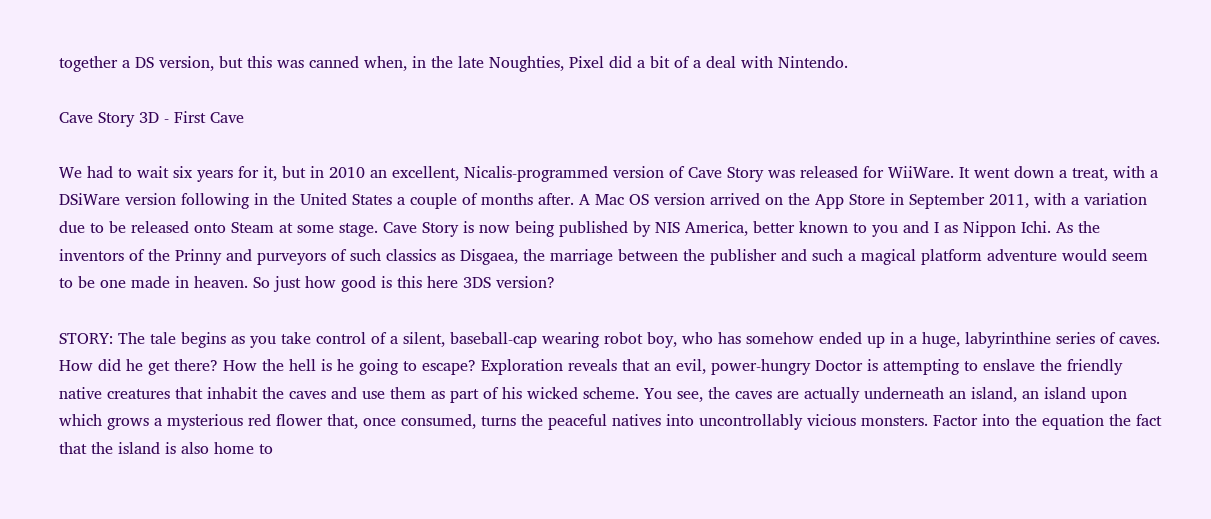together a DS version, but this was canned when, in the late Noughties, Pixel did a bit of a deal with Nintendo.

Cave Story 3D - First Cave

We had to wait six years for it, but in 2010 an excellent, Nicalis-programmed version of Cave Story was released for WiiWare. It went down a treat, with a DSiWare version following in the United States a couple of months after. A Mac OS version arrived on the App Store in September 2011, with a variation due to be released onto Steam at some stage. Cave Story is now being published by NIS America, better known to you and I as Nippon Ichi. As the inventors of the Prinny and purveyors of such classics as Disgaea, the marriage between the publisher and such a magical platform adventure would seem to be one made in heaven. So just how good is this here 3DS version?

STORY: The tale begins as you take control of a silent, baseball-cap wearing robot boy, who has somehow ended up in a huge, labyrinthine series of caves. How did he get there? How the hell is he going to escape? Exploration reveals that an evil, power-hungry Doctor is attempting to enslave the friendly native creatures that inhabit the caves and use them as part of his wicked scheme. You see, the caves are actually underneath an island, an island upon which grows a mysterious red flower that, once consumed, turns the peaceful natives into uncontrollably vicious monsters. Factor into the equation the fact that the island is also home to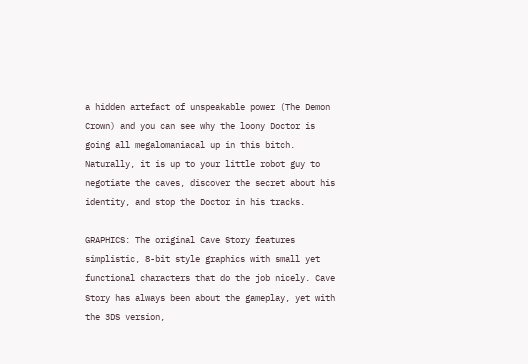a hidden artefact of unspeakable power (The Demon Crown) and you can see why the loony Doctor is going all megalomaniacal up in this bitch. Naturally, it is up to your little robot guy to negotiate the caves, discover the secret about his identity, and stop the Doctor in his tracks.

GRAPHICS: The original Cave Story features simplistic, 8-bit style graphics with small yet functional characters that do the job nicely. Cave Story has always been about the gameplay, yet with the 3DS version,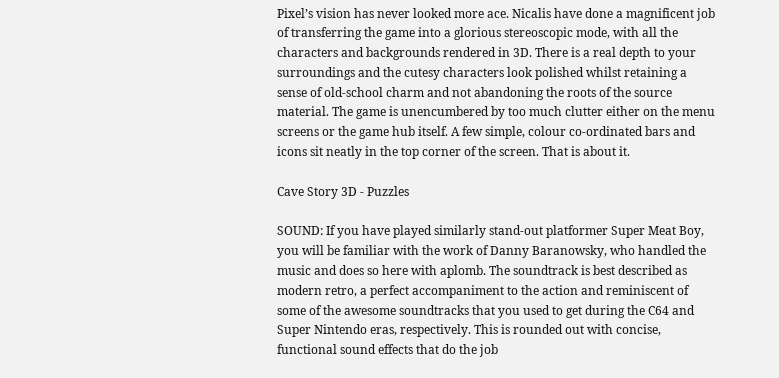Pixel’s vision has never looked more ace. Nicalis have done a magnificent job of transferring the game into a glorious stereoscopic mode, with all the characters and backgrounds rendered in 3D. There is a real depth to your surroundings and the cutesy characters look polished whilst retaining a sense of old-school charm and not abandoning the roots of the source material. The game is unencumbered by too much clutter either on the menu screens or the game hub itself. A few simple, colour co-ordinated bars and icons sit neatly in the top corner of the screen. That is about it.

Cave Story 3D - Puzzles

SOUND: If you have played similarly stand-out platformer Super Meat Boy, you will be familiar with the work of Danny Baranowsky, who handled the music and does so here with aplomb. The soundtrack is best described as modern retro, a perfect accompaniment to the action and reminiscent of some of the awesome soundtracks that you used to get during the C64 and Super Nintendo eras, respectively. This is rounded out with concise, functional sound effects that do the job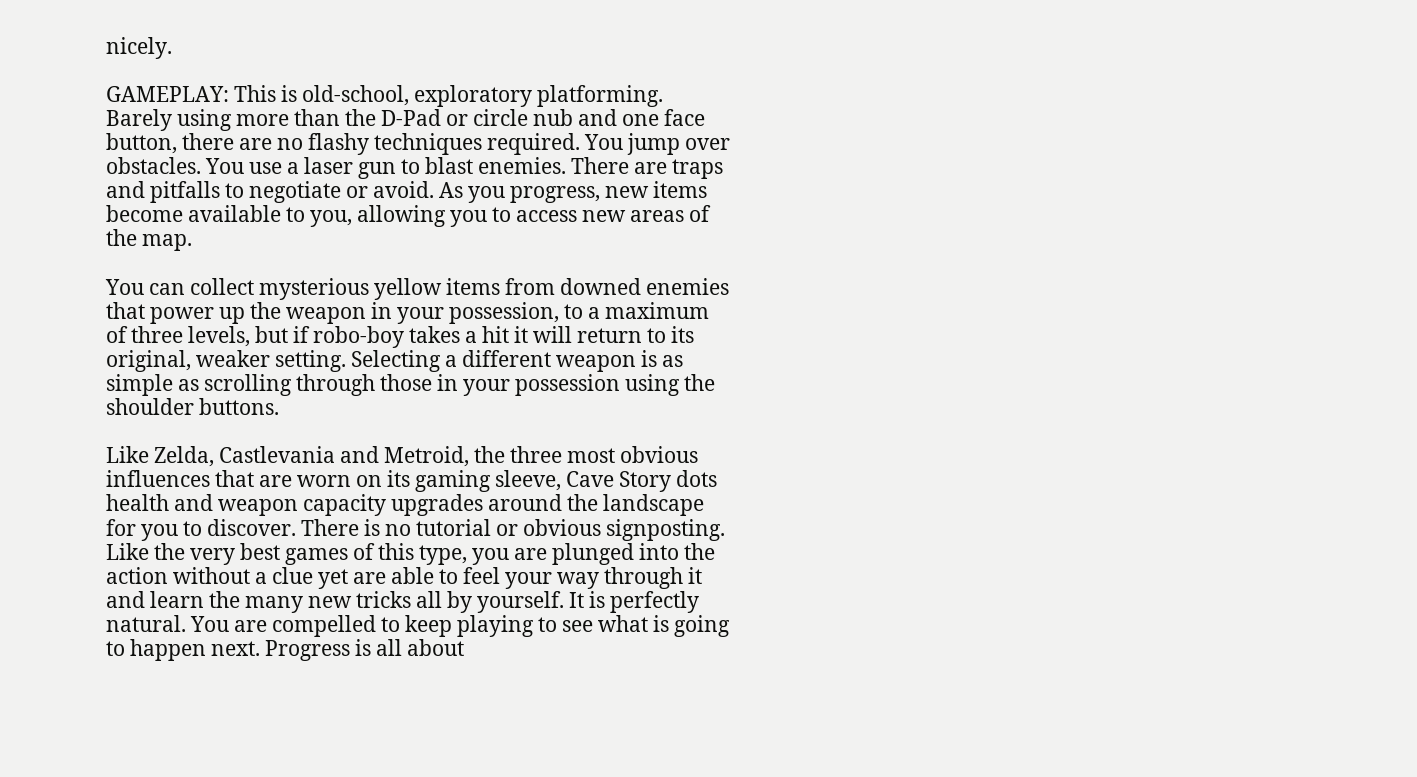nicely.

GAMEPLAY: This is old-school, exploratory platforming. Barely using more than the D-Pad or circle nub and one face button, there are no flashy techniques required. You jump over obstacles. You use a laser gun to blast enemies. There are traps and pitfalls to negotiate or avoid. As you progress, new items become available to you, allowing you to access new areas of the map.

You can collect mysterious yellow items from downed enemies that power up the weapon in your possession, to a maximum of three levels, but if robo-boy takes a hit it will return to its original, weaker setting. Selecting a different weapon is as simple as scrolling through those in your possession using the shoulder buttons.

Like Zelda, Castlevania and Metroid, the three most obvious influences that are worn on its gaming sleeve, Cave Story dots health and weapon capacity upgrades around the landscape for you to discover. There is no tutorial or obvious signposting. Like the very best games of this type, you are plunged into the action without a clue yet are able to feel your way through it and learn the many new tricks all by yourself. It is perfectly natural. You are compelled to keep playing to see what is going to happen next. Progress is all about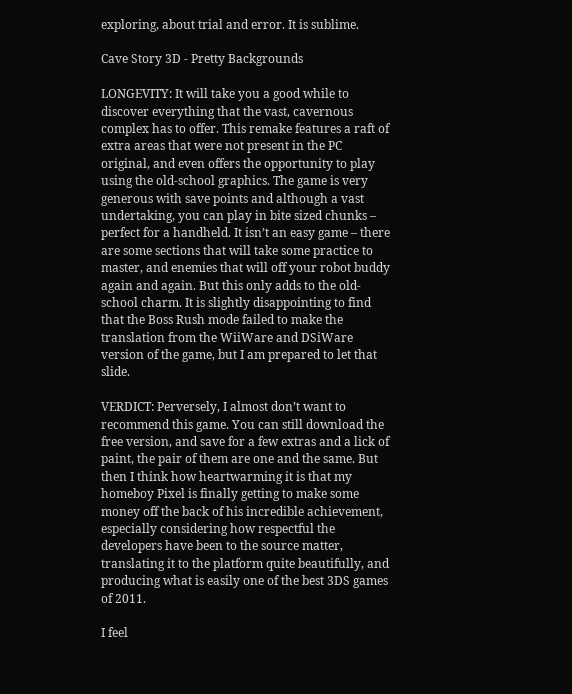exploring, about trial and error. It is sublime.

Cave Story 3D - Pretty Backgrounds

LONGEVITY: It will take you a good while to discover everything that the vast, cavernous complex has to offer. This remake features a raft of extra areas that were not present in the PC original, and even offers the opportunity to play using the old-school graphics. The game is very generous with save points and although a vast undertaking, you can play in bite sized chunks – perfect for a handheld. It isn’t an easy game – there are some sections that will take some practice to master, and enemies that will off your robot buddy again and again. But this only adds to the old-school charm. It is slightly disappointing to find that the Boss Rush mode failed to make the translation from the WiiWare and DSiWare version of the game, but I am prepared to let that slide.

VERDICT: Perversely, I almost don’t want to recommend this game. You can still download the free version, and save for a few extras and a lick of paint, the pair of them are one and the same. But then I think how heartwarming it is that my homeboy Pixel is finally getting to make some money off the back of his incredible achievement, especially considering how respectful the developers have been to the source matter, translating it to the platform quite beautifully, and producing what is easily one of the best 3DS games of 2011.

I feel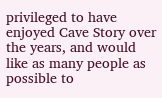privileged to have enjoyed Cave Story over the years, and would like as many people as possible to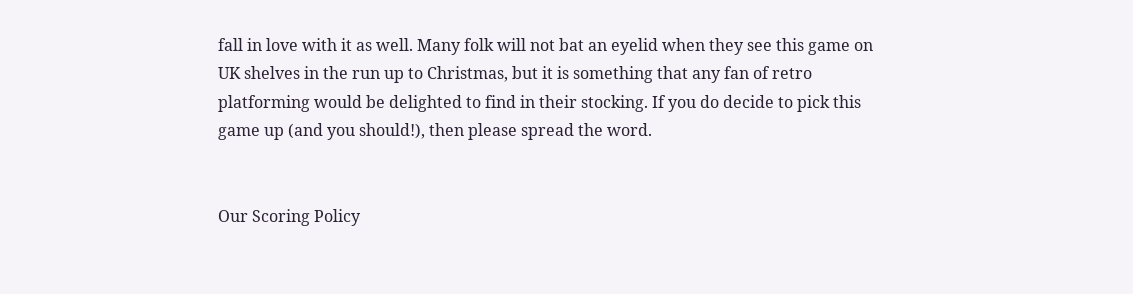fall in love with it as well. Many folk will not bat an eyelid when they see this game on UK shelves in the run up to Christmas, but it is something that any fan of retro platforming would be delighted to find in their stocking. If you do decide to pick this game up (and you should!), then please spread the word.


Our Scoring Policy